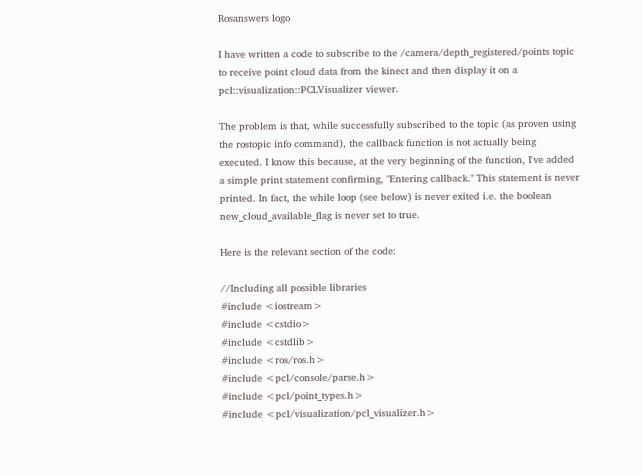Rosanswers logo

I have written a code to subscribe to the /camera/depth_registered/points topic to receive point cloud data from the kinect and then display it on a pcl::visualization::PCLVisualizer viewer.

The problem is that, while successfully subscribed to the topic (as proven using the rostopic info command), the callback function is not actually being executed. I know this because, at the very beginning of the function, I've added a simple print statement confirming, "Entering callback." This statement is never printed. In fact, the while loop (see below) is never exited i.e. the boolean new_cloud_available_flag is never set to true.

Here is the relevant section of the code:

//Including all possible libraries
#include <iostream>
#include <cstdio>
#include <cstdlib>
#include <ros/ros.h>
#include <pcl/console/parse.h>
#include <pcl/point_types.h>
#include <pcl/visualization/pcl_visualizer.h>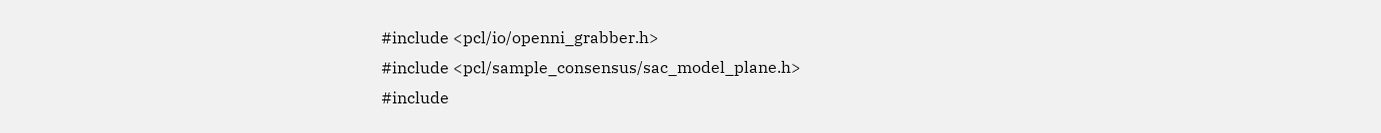#include <pcl/io/openni_grabber.h>
#include <pcl/sample_consensus/sac_model_plane.h>
#include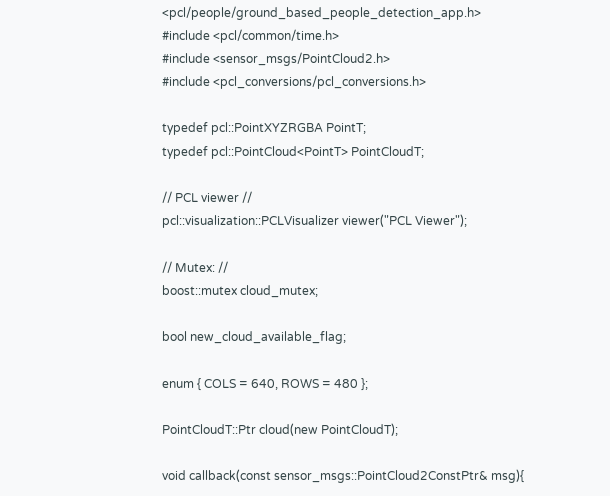<pcl/people/ground_based_people_detection_app.h>
#include <pcl/common/time.h>
#include <sensor_msgs/PointCloud2.h>
#include <pcl_conversions/pcl_conversions.h>

typedef pcl::PointXYZRGBA PointT;
typedef pcl::PointCloud<PointT> PointCloudT;

// PCL viewer //
pcl::visualization::PCLVisualizer viewer("PCL Viewer");

// Mutex: //
boost::mutex cloud_mutex;

bool new_cloud_available_flag;

enum { COLS = 640, ROWS = 480 };

PointCloudT::Ptr cloud(new PointCloudT);

void callback(const sensor_msgs::PointCloud2ConstPtr& msg){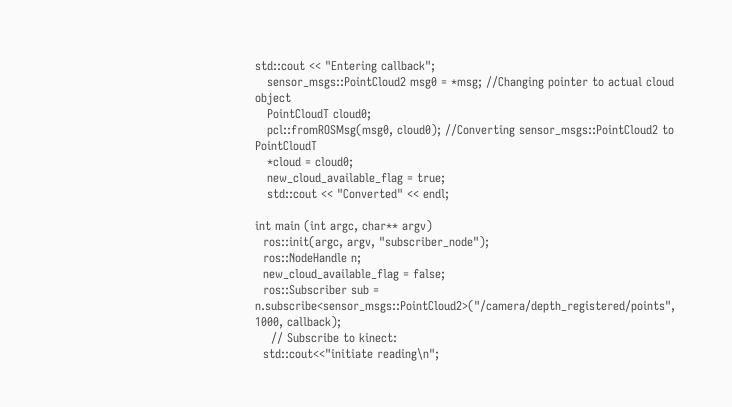std::cout << "Entering callback";
   sensor_msgs::PointCloud2 msg0 = *msg; //Changing pointer to actual cloud object
   PointCloudT cloud0;
   pcl::fromROSMsg(msg0, cloud0); //Converting sensor_msgs::PointCloud2 to PointCloudT
   *cloud = cloud0;
   new_cloud_available_flag = true;
   std::cout << "Converted" << endl;

int main (int argc, char** argv)
  ros::init(argc, argv, "subscriber_node");
  ros::NodeHandle n;
  new_cloud_available_flag = false;
  ros::Subscriber sub = n.subscribe<sensor_msgs::PointCloud2>("/camera/depth_registered/points", 1000, callback);
    // Subscribe to kinect:
  std::cout<<"initiate reading\n";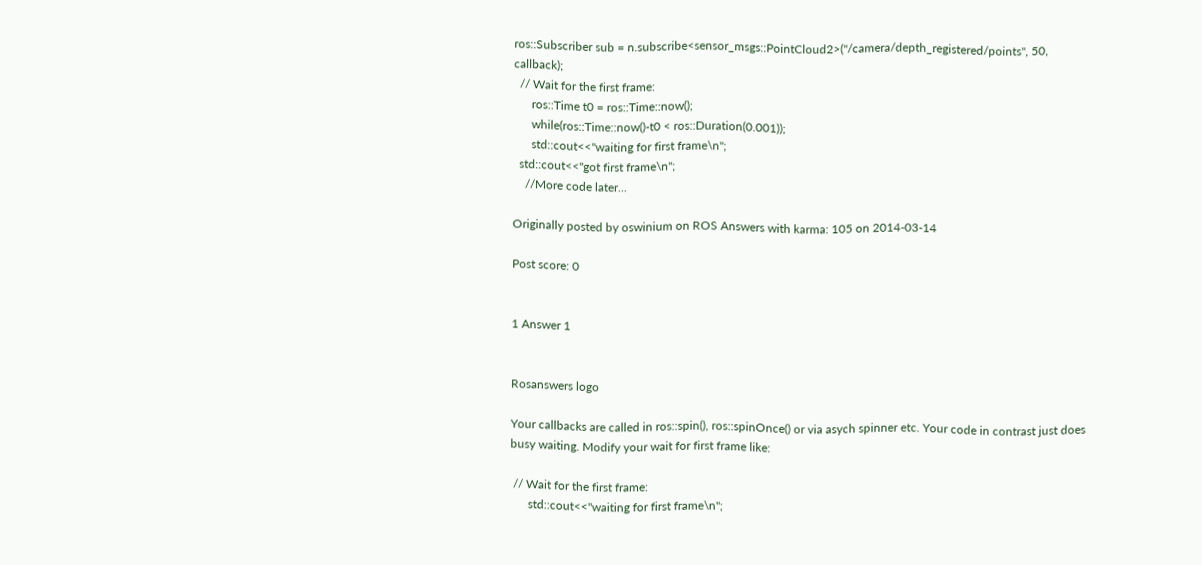ros::Subscriber sub = n.subscribe<sensor_msgs::PointCloud2>("/camera/depth_registered/points", 50, callback);
  // Wait for the first frame:
      ros::Time t0 = ros::Time::now();
      while(ros::Time::now()-t0 < ros::Duration(0.001));
      std::cout<<"waiting for first frame\n";
  std::cout<<"got first frame\n";
    //More code later...

Originally posted by oswinium on ROS Answers with karma: 105 on 2014-03-14

Post score: 0


1 Answer 1


Rosanswers logo

Your callbacks are called in ros::spin(), ros::spinOnce() or via asych spinner etc. Your code in contrast just does busy waiting. Modify your wait for first frame like:

 // Wait for the first frame:
      std::cout<<"waiting for first frame\n";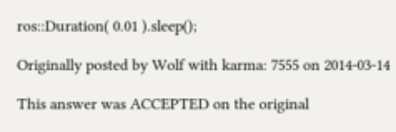ros::Duration( 0.01 ).sleep();

Originally posted by Wolf with karma: 7555 on 2014-03-14

This answer was ACCEPTED on the original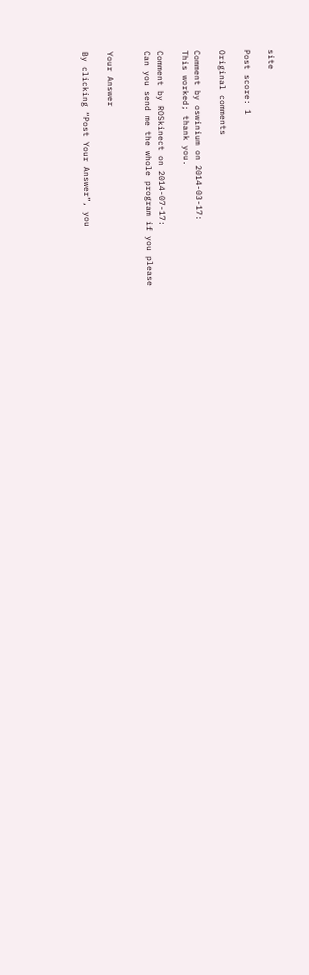site

Post score: 1

Original comments

Comment by oswinium on 2014-03-17:
This worked; thank you.

Comment by ROSkinect on 2014-07-17:
Can you send me the whole program if you please


Your Answer

By clicking “Post Your Answer”, you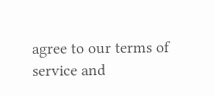agree to our terms of service and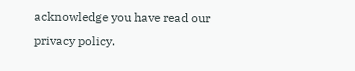acknowledge you have read our privacy policy.